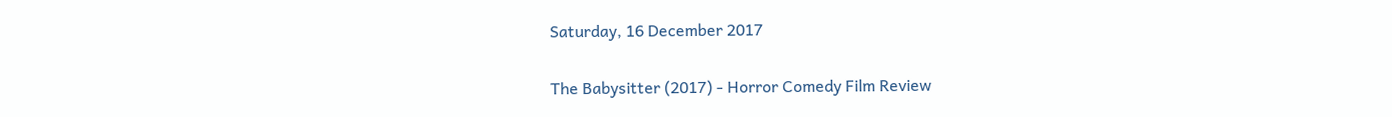Saturday, 16 December 2017

The Babysitter (2017) - Horror Comedy Film Review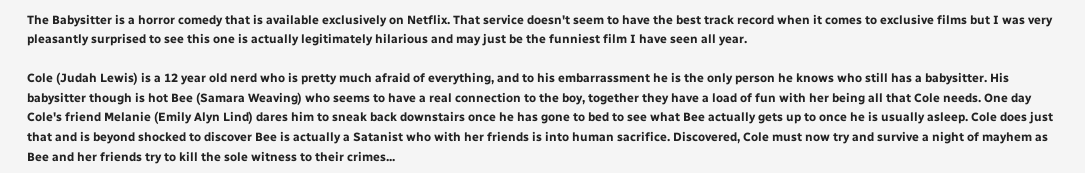The Babysitter is a horror comedy that is available exclusively on Netflix. That service doesn't seem to have the best track record when it comes to exclusive films but I was very pleasantly surprised to see this one is actually legitimately hilarious and may just be the funniest film I have seen all year.

Cole (Judah Lewis) is a 12 year old nerd who is pretty much afraid of everything, and to his embarrassment he is the only person he knows who still has a babysitter. His babysitter though is hot Bee (Samara Weaving) who seems to have a real connection to the boy, together they have a load of fun with her being all that Cole needs. One day Cole's friend Melanie (Emily Alyn Lind) dares him to sneak back downstairs once he has gone to bed to see what Bee actually gets up to once he is usually asleep. Cole does just that and is beyond shocked to discover Bee is actually a Satanist who with her friends is into human sacrifice. Discovered, Cole must now try and survive a night of mayhem as Bee and her friends try to kill the sole witness to their crimes...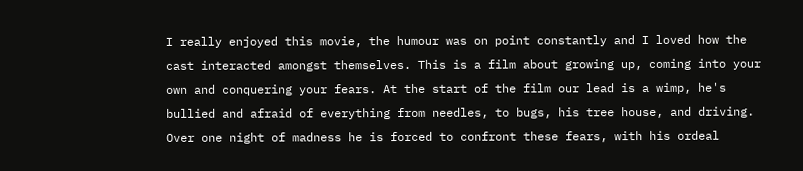I really enjoyed this movie, the humour was on point constantly and I loved how the cast interacted amongst themselves. This is a film about growing up, coming into your own and conquering your fears. At the start of the film our lead is a wimp, he's bullied and afraid of everything from needles, to bugs, his tree house, and driving. Over one night of madness he is forced to confront these fears, with his ordeal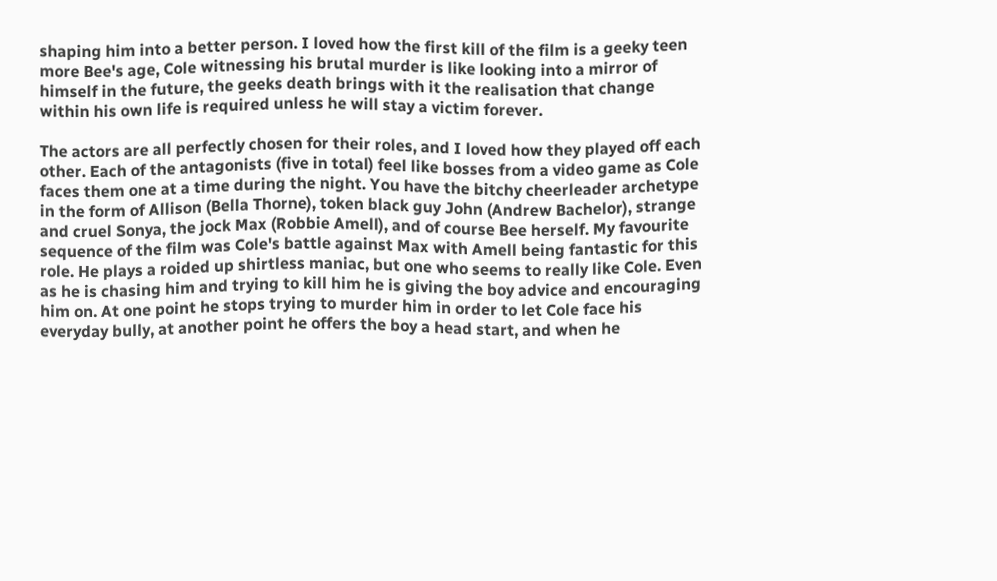shaping him into a better person. I loved how the first kill of the film is a geeky teen more Bee's age, Cole witnessing his brutal murder is like looking into a mirror of himself in the future, the geeks death brings with it the realisation that change within his own life is required unless he will stay a victim forever.

The actors are all perfectly chosen for their roles, and I loved how they played off each other. Each of the antagonists (five in total) feel like bosses from a video game as Cole faces them one at a time during the night. You have the bitchy cheerleader archetype in the form of Allison (Bella Thorne), token black guy John (Andrew Bachelor), strange and cruel Sonya, the jock Max (Robbie Amell), and of course Bee herself. My favourite sequence of the film was Cole's battle against Max with Amell being fantastic for this role. He plays a roided up shirtless maniac, but one who seems to really like Cole. Even as he is chasing him and trying to kill him he is giving the boy advice and encouraging him on. At one point he stops trying to murder him in order to let Cole face his everyday bully, at another point he offers the boy a head start, and when he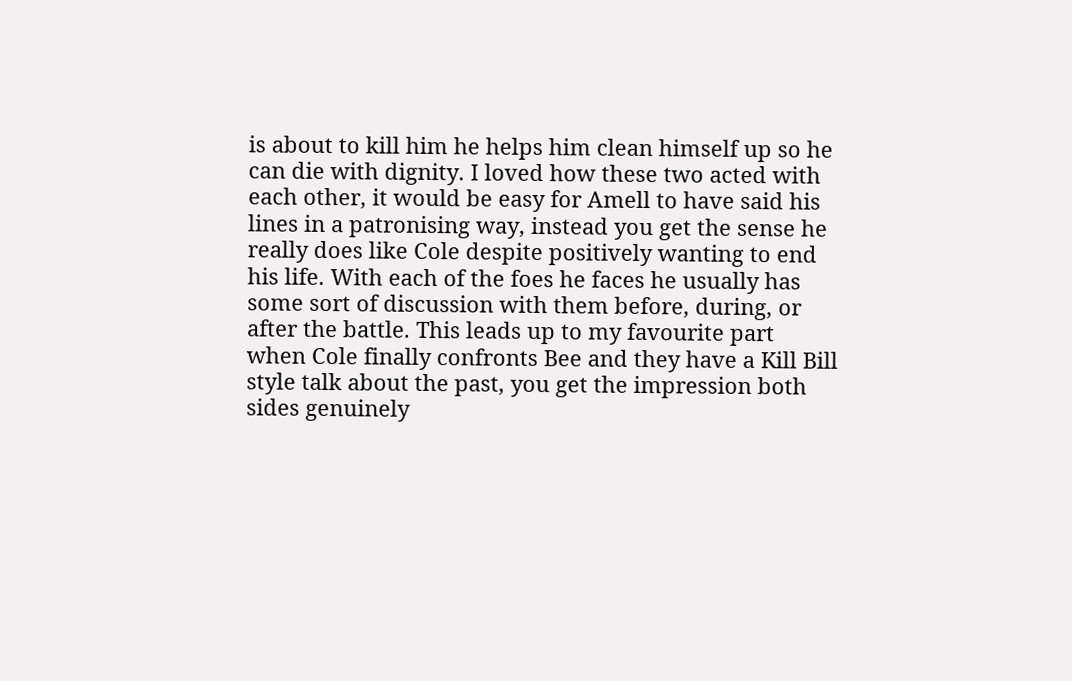is about to kill him he helps him clean himself up so he can die with dignity. I loved how these two acted with each other, it would be easy for Amell to have said his lines in a patronising way, instead you get the sense he really does like Cole despite positively wanting to end his life. With each of the foes he faces he usually has some sort of discussion with them before, during, or after the battle. This leads up to my favourite part when Cole finally confronts Bee and they have a Kill Bill style talk about the past, you get the impression both sides genuinely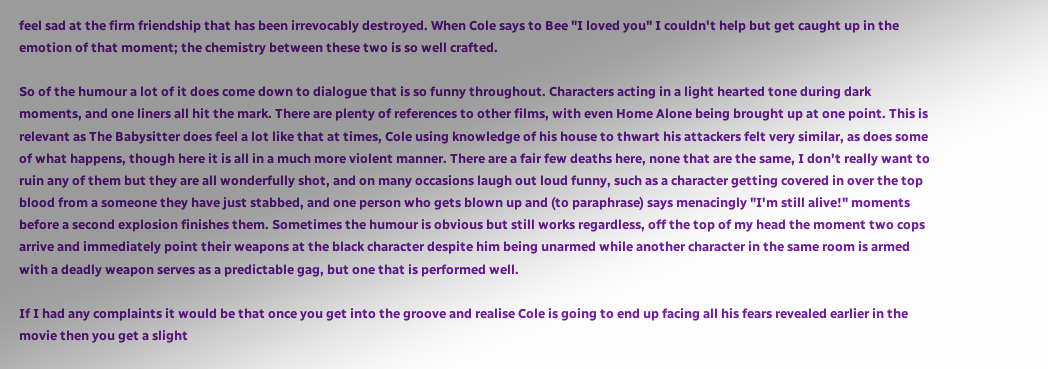feel sad at the firm friendship that has been irrevocably destroyed. When Cole says to Bee "I loved you" I couldn't help but get caught up in the emotion of that moment; the chemistry between these two is so well crafted.

So of the humour a lot of it does come down to dialogue that is so funny throughout. Characters acting in a light hearted tone during dark moments, and one liners all hit the mark. There are plenty of references to other films, with even Home Alone being brought up at one point. This is relevant as The Babysitter does feel a lot like that at times, Cole using knowledge of his house to thwart his attackers felt very similar, as does some of what happens, though here it is all in a much more violent manner. There are a fair few deaths here, none that are the same, I don't really want to ruin any of them but they are all wonderfully shot, and on many occasions laugh out loud funny, such as a character getting covered in over the top blood from a someone they have just stabbed, and one person who gets blown up and (to paraphrase) says menacingly "I'm still alive!" moments before a second explosion finishes them. Sometimes the humour is obvious but still works regardless, off the top of my head the moment two cops arrive and immediately point their weapons at the black character despite him being unarmed while another character in the same room is armed with a deadly weapon serves as a predictable gag, but one that is performed well.

If I had any complaints it would be that once you get into the groove and realise Cole is going to end up facing all his fears revealed earlier in the movie then you get a slight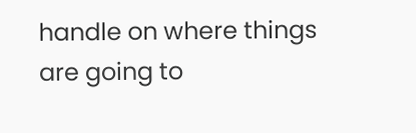handle on where things are going to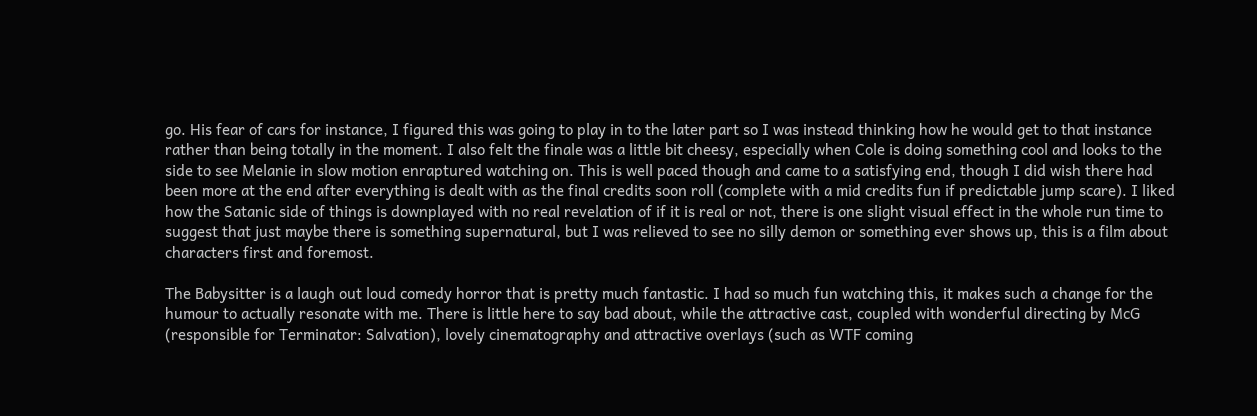go. His fear of cars for instance, I figured this was going to play in to the later part so I was instead thinking how he would get to that instance rather than being totally in the moment. I also felt the finale was a little bit cheesy, especially when Cole is doing something cool and looks to the side to see Melanie in slow motion enraptured watching on. This is well paced though and came to a satisfying end, though I did wish there had been more at the end after everything is dealt with as the final credits soon roll (complete with a mid credits fun if predictable jump scare). I liked how the Satanic side of things is downplayed with no real revelation of if it is real or not, there is one slight visual effect in the whole run time to suggest that just maybe there is something supernatural, but I was relieved to see no silly demon or something ever shows up, this is a film about characters first and foremost.

The Babysitter is a laugh out loud comedy horror that is pretty much fantastic. I had so much fun watching this, it makes such a change for the humour to actually resonate with me. There is little here to say bad about, while the attractive cast, coupled with wonderful directing by McG (responsible for Terminator: Salvation), lovely cinematography and attractive overlays (such as WTF coming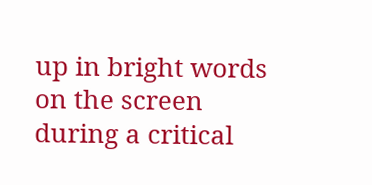up in bright words on the screen during a critical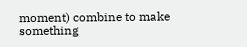moment) combine to make something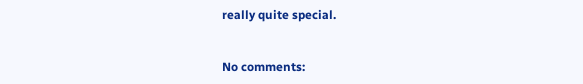really quite special.


No comments: